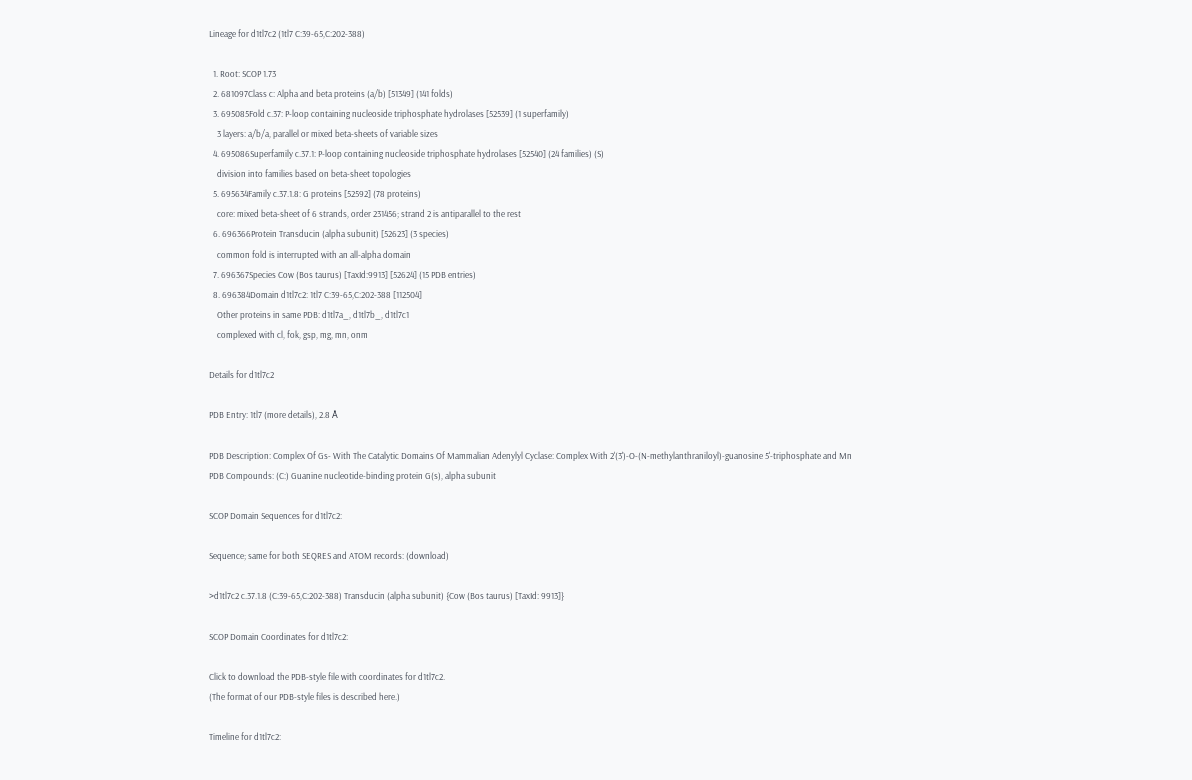Lineage for d1tl7c2 (1tl7 C:39-65,C:202-388)

  1. Root: SCOP 1.73
  2. 681097Class c: Alpha and beta proteins (a/b) [51349] (141 folds)
  3. 695085Fold c.37: P-loop containing nucleoside triphosphate hydrolases [52539] (1 superfamily)
    3 layers: a/b/a, parallel or mixed beta-sheets of variable sizes
  4. 695086Superfamily c.37.1: P-loop containing nucleoside triphosphate hydrolases [52540] (24 families) (S)
    division into families based on beta-sheet topologies
  5. 695634Family c.37.1.8: G proteins [52592] (78 proteins)
    core: mixed beta-sheet of 6 strands, order 231456; strand 2 is antiparallel to the rest
  6. 696366Protein Transducin (alpha subunit) [52623] (3 species)
    common fold is interrupted with an all-alpha domain
  7. 696367Species Cow (Bos taurus) [TaxId:9913] [52624] (15 PDB entries)
  8. 696384Domain d1tl7c2: 1tl7 C:39-65,C:202-388 [112504]
    Other proteins in same PDB: d1tl7a_, d1tl7b_, d1tl7c1
    complexed with cl, fok, gsp, mg, mn, onm

Details for d1tl7c2

PDB Entry: 1tl7 (more details), 2.8 Å

PDB Description: Complex Of Gs- With The Catalytic Domains Of Mammalian Adenylyl Cyclase: Complex With 2'(3')-O-(N-methylanthraniloyl)-guanosine 5'-triphosphate and Mn
PDB Compounds: (C:) Guanine nucleotide-binding protein G(s), alpha subunit

SCOP Domain Sequences for d1tl7c2:

Sequence; same for both SEQRES and ATOM records: (download)

>d1tl7c2 c.37.1.8 (C:39-65,C:202-388) Transducin (alpha subunit) {Cow (Bos taurus) [TaxId: 9913]}

SCOP Domain Coordinates for d1tl7c2:

Click to download the PDB-style file with coordinates for d1tl7c2.
(The format of our PDB-style files is described here.)

Timeline for d1tl7c2: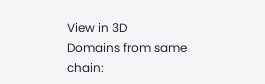View in 3D
Domains from same chain: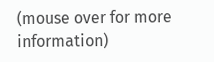(mouse over for more information)